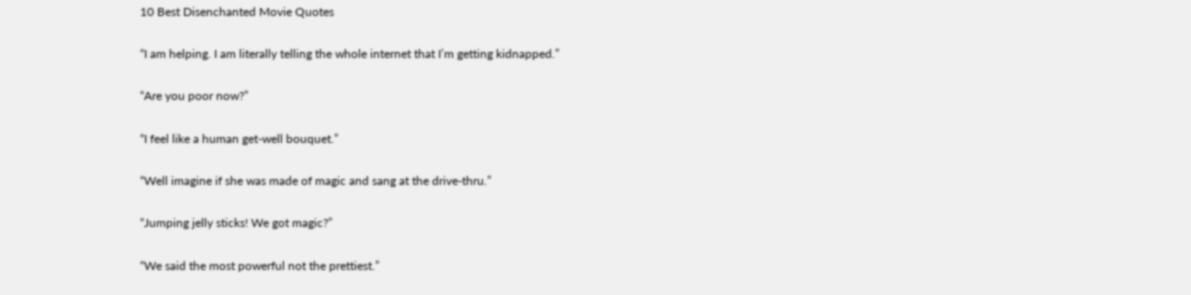10 Best Disenchanted Movie Quotes

“I am helping. I am literally telling the whole internet that I’m getting kidnapped.”

“Are you poor now?”

“I feel like a human get-well bouquet.”

“Well imagine if she was made of magic and sang at the drive-thru.”

“Jumping jelly sticks! We got magic?”

“We said the most powerful not the prettiest.”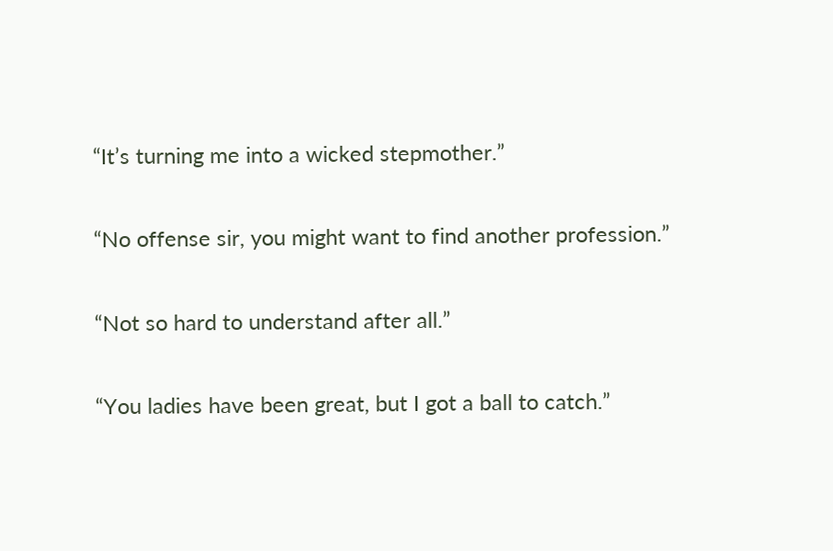“It’s turning me into a wicked stepmother.”

“No offense sir, you might want to find another profession.”

“Not so hard to understand after all.”

“You ladies have been great, but I got a ball to catch.”